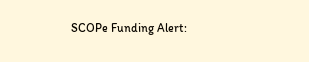SCOPe Funding Alert: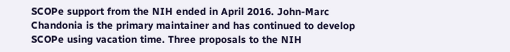SCOPe support from the NIH ended in April 2016. John-Marc Chandonia is the primary maintainer and has continued to develop SCOPe using vacation time. Three proposals to the NIH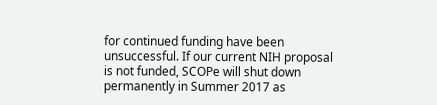for continued funding have been unsuccessful. If our current NIH proposal is not funded, SCOPe will shut down permanently in Summer 2017 as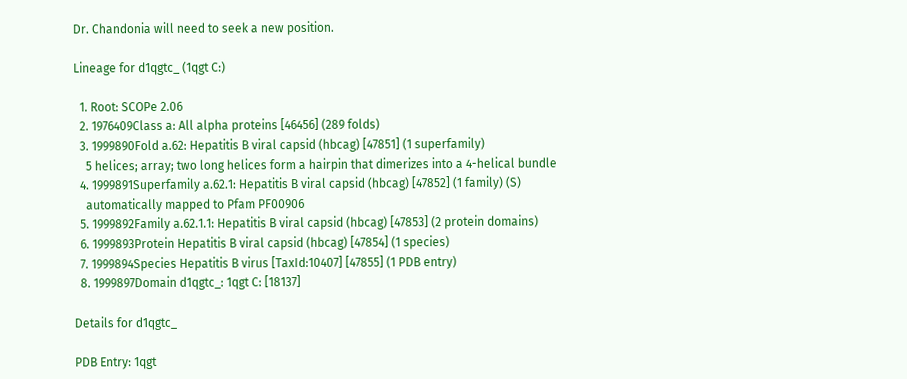Dr. Chandonia will need to seek a new position.

Lineage for d1qgtc_ (1qgt C:)

  1. Root: SCOPe 2.06
  2. 1976409Class a: All alpha proteins [46456] (289 folds)
  3. 1999890Fold a.62: Hepatitis B viral capsid (hbcag) [47851] (1 superfamily)
    5 helices; array; two long helices form a hairpin that dimerizes into a 4-helical bundle
  4. 1999891Superfamily a.62.1: Hepatitis B viral capsid (hbcag) [47852] (1 family) (S)
    automatically mapped to Pfam PF00906
  5. 1999892Family a.62.1.1: Hepatitis B viral capsid (hbcag) [47853] (2 protein domains)
  6. 1999893Protein Hepatitis B viral capsid (hbcag) [47854] (1 species)
  7. 1999894Species Hepatitis B virus [TaxId:10407] [47855] (1 PDB entry)
  8. 1999897Domain d1qgtc_: 1qgt C: [18137]

Details for d1qgtc_

PDB Entry: 1qgt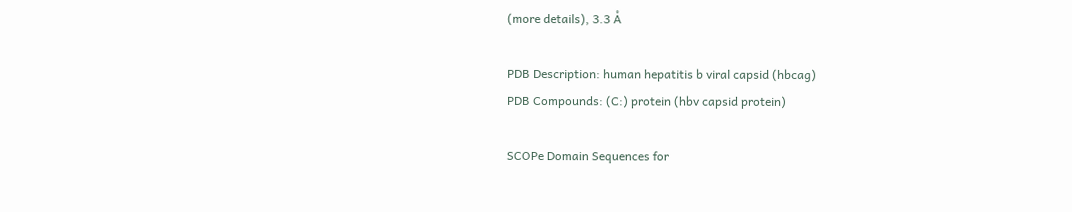(more details), 3.3 Å

PDB Description: human hepatitis b viral capsid (hbcag)
PDB Compounds: (C:) protein (hbv capsid protein)

SCOPe Domain Sequences for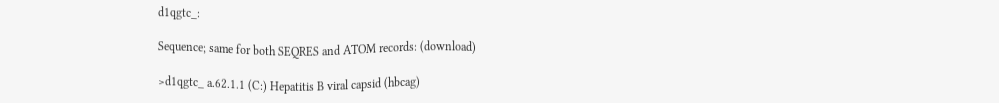d1qgtc_:

Sequence; same for both SEQRES and ATOM records: (download)

>d1qgtc_ a.62.1.1 (C:) Hepatitis B viral capsid (hbcag)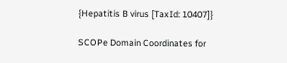{Hepatitis B virus [TaxId: 10407]}

SCOPe Domain Coordinates for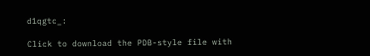d1qgtc_:

Click to download the PDB-style file with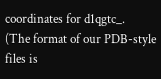coordinates for d1qgtc_.
(The format of our PDB-style files is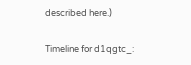described here.)

Timeline for d1qgtc_: